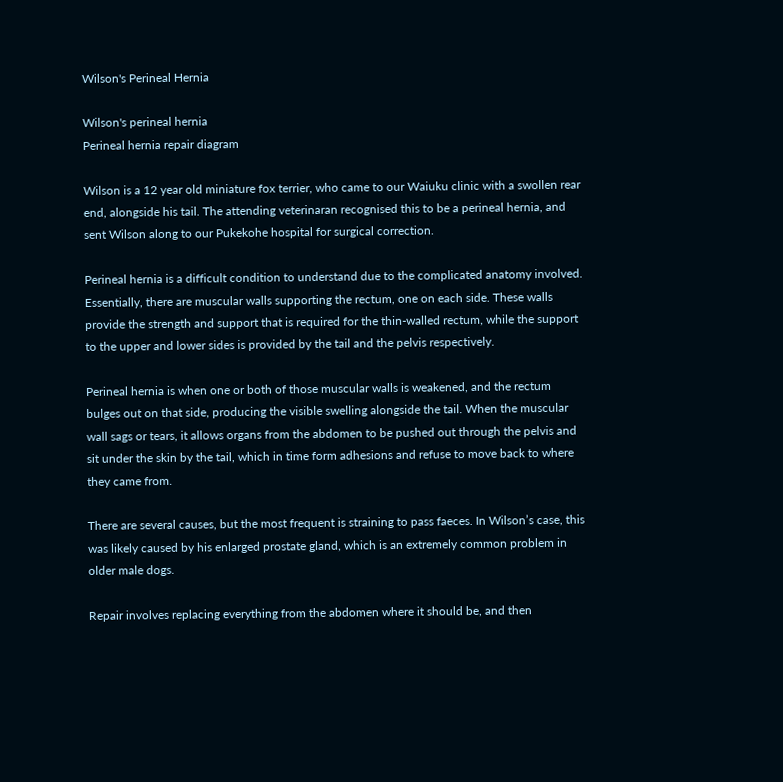Wilson's Perineal Hernia

Wilson's perineal hernia
Perineal hernia repair diagram

Wilson is a 12 year old miniature fox terrier, who came to our Waiuku clinic with a swollen rear end, alongside his tail. The attending veterinaran recognised this to be a perineal hernia, and sent Wilson along to our Pukekohe hospital for surgical correction.

Perineal hernia is a difficult condition to understand due to the complicated anatomy involved. Essentially, there are muscular walls supporting the rectum, one on each side. These walls provide the strength and support that is required for the thin-walled rectum, while the support to the upper and lower sides is provided by the tail and the pelvis respectively.

Perineal hernia is when one or both of those muscular walls is weakened, and the rectum bulges out on that side, producing the visible swelling alongside the tail. When the muscular wall sags or tears, it allows organs from the abdomen to be pushed out through the pelvis and sit under the skin by the tail, which in time form adhesions and refuse to move back to where they came from.

There are several causes, but the most frequent is straining to pass faeces. In Wilson’s case, this was likely caused by his enlarged prostate gland, which is an extremely common problem in older male dogs.

Repair involves replacing everything from the abdomen where it should be, and then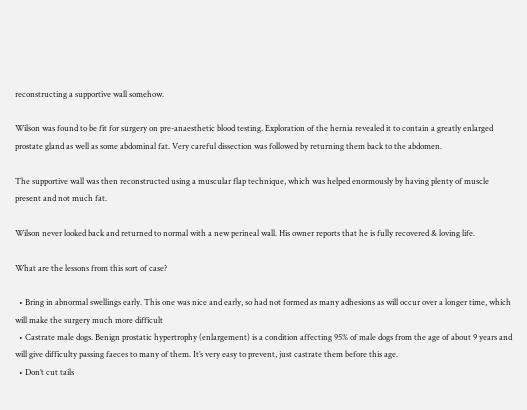reconstructing a supportive wall somehow.

Wilson was found to be fit for surgery on pre-anaesthetic blood testing. Exploration of the hernia revealed it to contain a greatly enlarged prostate gland as well as some abdominal fat. Very careful dissection was followed by returning them back to the abdomen.

The supportive wall was then reconstructed using a muscular flap technique, which was helped enormously by having plenty of muscle present and not much fat.

Wilson never looked back and returned to normal with a new perineal wall. His owner reports that he is fully recovered & loving life.

What are the lessons from this sort of case?

  • Bring in abnormal swellings early. This one was nice and early, so had not formed as many adhesions as will occur over a longer time, which will make the surgery much more difficult
  • Castrate male dogs. Benign prostatic hypertrophy (enlargement) is a condition affecting 95% of male dogs from the age of about 9 years and will give difficulty passing faeces to many of them. It’s very easy to prevent, just castrate them before this age.
  • Don’t cut tails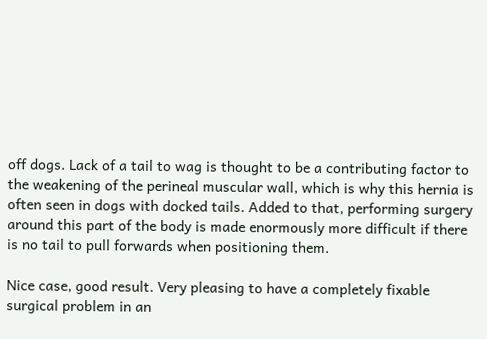off dogs. Lack of a tail to wag is thought to be a contributing factor to the weakening of the perineal muscular wall, which is why this hernia is often seen in dogs with docked tails. Added to that, performing surgery around this part of the body is made enormously more difficult if there is no tail to pull forwards when positioning them.

Nice case, good result. Very pleasing to have a completely fixable surgical problem in an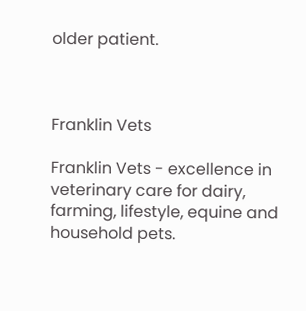older patient.



Franklin Vets

Franklin Vets - excellence in veterinary care for dairy, farming, lifestyle, equine and household pets.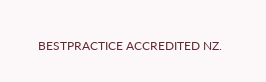BESTPRACTICE ACCREDITED NZ.